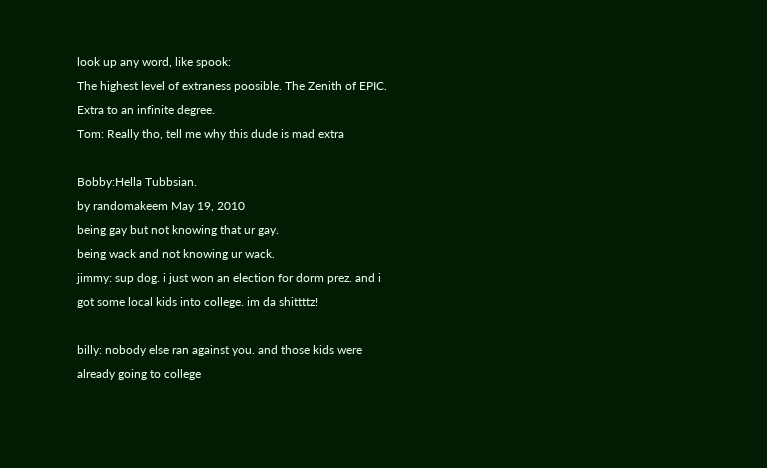look up any word, like spook:
The highest level of extraness poosible. The Zenith of EPIC. Extra to an infinite degree.
Tom: Really tho, tell me why this dude is mad extra

Bobby:Hella Tubbsian.
by randomakeem May 19, 2010
being gay but not knowing that ur gay.
being wack and not knowing ur wack.
jimmy: sup dog. i just won an election for dorm prez. and i got some local kids into college. im da shittttz!

billy: nobody else ran against you. and those kids were already going to college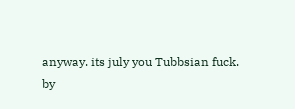anyway. its july you Tubbsian fuck.
by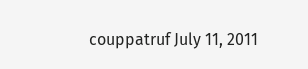couppatruf July 11, 2011